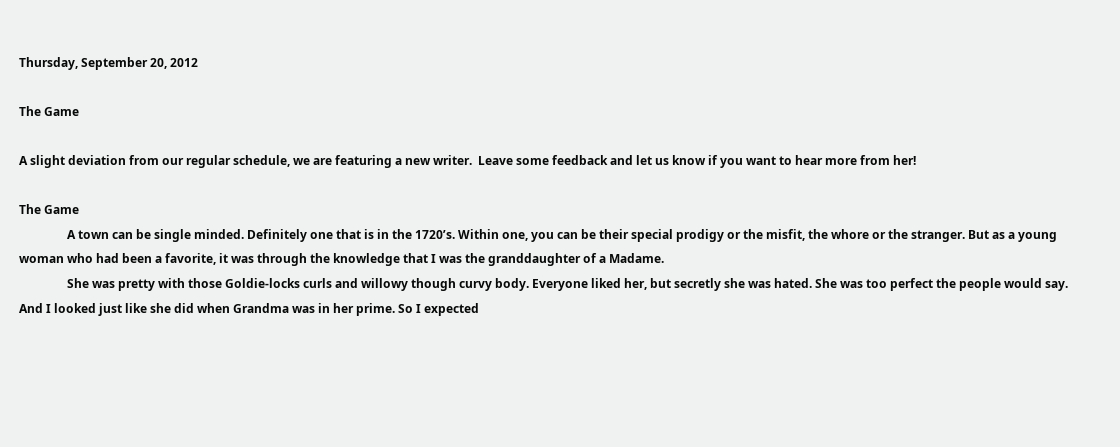Thursday, September 20, 2012

The Game

A slight deviation from our regular schedule, we are featuring a new writer.  Leave some feedback and let us know if you want to hear more from her!

The Game
                A town can be single minded. Definitely one that is in the 1720’s. Within one, you can be their special prodigy or the misfit, the whore or the stranger. But as a young woman who had been a favorite, it was through the knowledge that I was the granddaughter of a Madame.
                She was pretty with those Goldie-locks curls and willowy though curvy body. Everyone liked her, but secretly she was hated. She was too perfect the people would say. And I looked just like she did when Grandma was in her prime. So I expected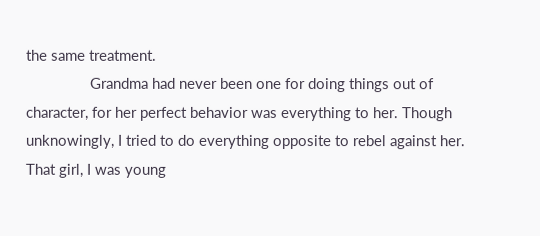the same treatment.
                Grandma had never been one for doing things out of character, for her perfect behavior was everything to her. Though unknowingly, I tried to do everything opposite to rebel against her. That girl, I was young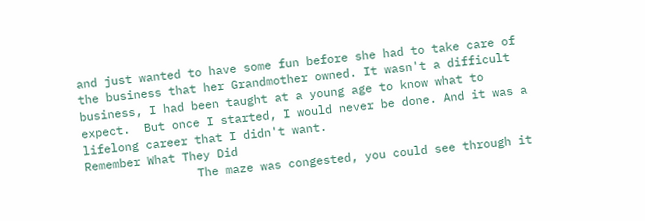and just wanted to have some fun before she had to take care of the business that her Grandmother owned. It wasn't a difficult business, I had been taught at a young age to know what to expect.  But once I started, I would never be done. And it was a lifelong career that I didn't want.
Remember What They Did
                The maze was congested, you could see through it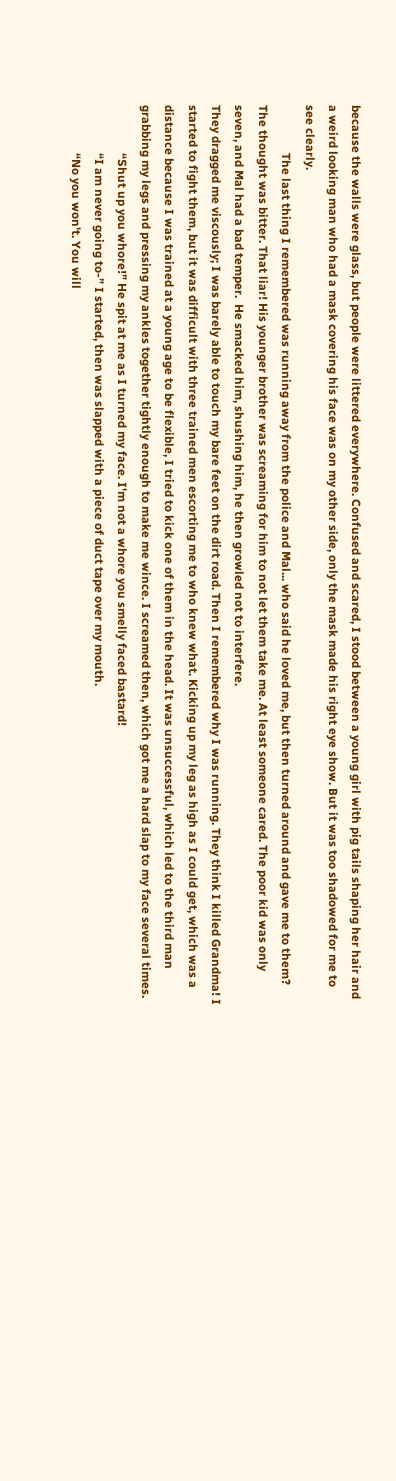because the walls were glass, but people were littered everywhere. Confused and scared, I stood between a young girl with pig tails shaping her hair and a weird looking man who had a mask covering his face was on my other side, only the mask made his right eye show. But it was too shadowed for me to see clearly.
                The last thing I remembered was running away from the police and Mal... who said he loved me, but then turned around and gave me to them? The thought was bitter. That liar! His younger brother was screaming for him to not let them take me. At least someone cared. The poor kid was only seven, and Mal had a bad temper.  He smacked him, shushing him, he then growled not to interfere.
They dragged me viscously; I was barely able to touch my bare feet on the dirt road. Then I remembered why I was running. They think I killed Grandma! I started to fight them, but it was difficult with three trained men escorting me to who knew what. Kicking up my leg as high as I could get, which was a distance because I was trained at a young age to be flexible, I tried to kick one of them in the head. It was unsuccessful, which led to the third man grabbing my legs and pressing my ankles together tightly enough to make me wince. I screamed then, which got me a hard slap to my face several times.
                “Shut up you whore!” He spit at me as I turned my face. I'm not a whore you smelly faced bastard!
                “I am never going to-” I started, then was slapped with a piece of duct tape over my mouth.
                “No you won't. You will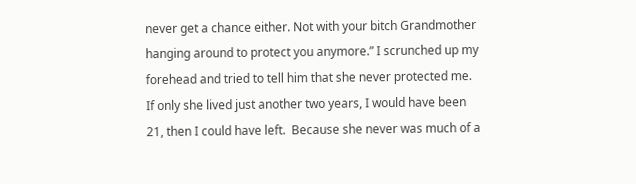never get a chance either. Not with your bitch Grandmother hanging around to protect you anymore.” I scrunched up my forehead and tried to tell him that she never protected me. If only she lived just another two years, I would have been 21, then I could have left.  Because she never was much of a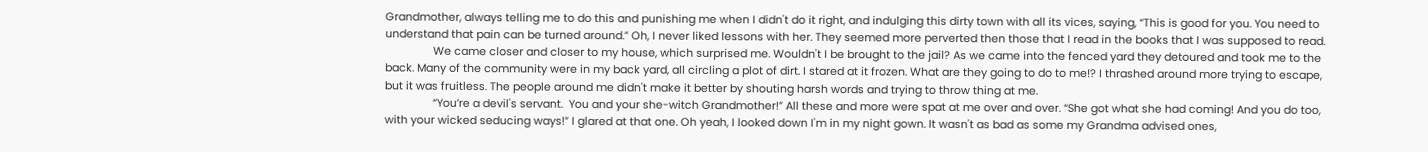Grandmother, always telling me to do this and punishing me when I didn't do it right, and indulging this dirty town with all its vices, saying, “This is good for you. You need to understand that pain can be turned around.” Oh, I never liked lessons with her. They seemed more perverted then those that I read in the books that I was supposed to read.
                We came closer and closer to my house, which surprised me. Wouldn't I be brought to the jail? As we came into the fenced yard they detoured and took me to the back. Many of the community were in my back yard, all circling a plot of dirt. I stared at it frozen. What are they going to do to me!? I thrashed around more trying to escape, but it was fruitless. The people around me didn't make it better by shouting harsh words and trying to throw thing at me.
                “You’re a devil's servant.  You and your she-witch Grandmother!” All these and more were spat at me over and over. “She got what she had coming! And you do too, with your wicked seducing ways!” I glared at that one. Oh yeah, I looked down I'm in my night gown. It wasn't as bad as some my Grandma advised ones,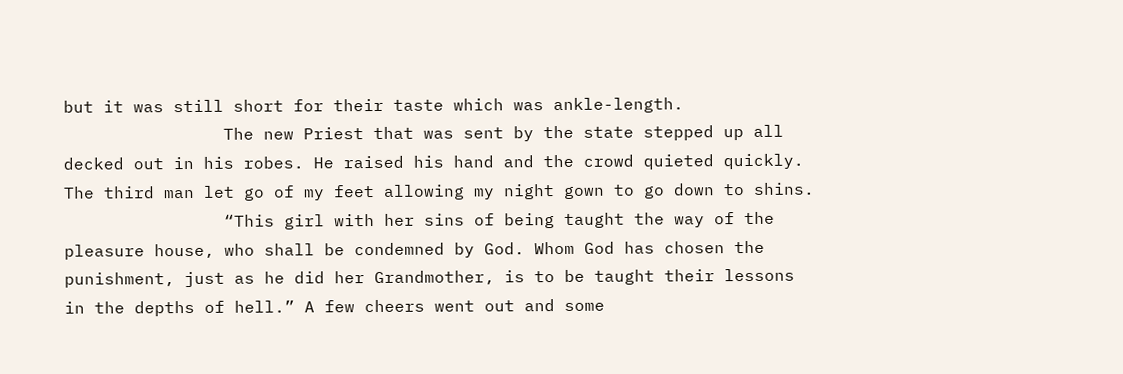but it was still short for their taste which was ankle-length.
                The new Priest that was sent by the state stepped up all decked out in his robes. He raised his hand and the crowd quieted quickly. The third man let go of my feet allowing my night gown to go down to shins.
                “This girl with her sins of being taught the way of the pleasure house, who shall be condemned by God. Whom God has chosen the punishment, just as he did her Grandmother, is to be taught their lessons in the depths of hell.” A few cheers went out and some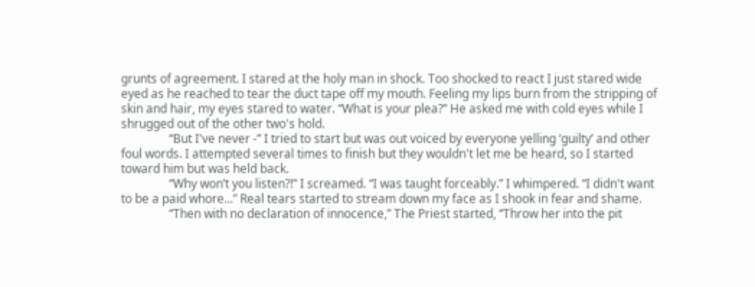grunts of agreement. I stared at the holy man in shock. Too shocked to react I just stared wide eyed as he reached to tear the duct tape off my mouth. Feeling my lips burn from the stripping of skin and hair, my eyes stared to water. “What is your plea?” He asked me with cold eyes while I shrugged out of the other two's hold.
                “But I've never -” I tried to start but was out voiced by everyone yelling ‘guilty’ and other foul words. I attempted several times to finish but they wouldn't let me be heard, so I started toward him but was held back.
                “Why won’t you listen?!” I screamed. “I was taught forceably.” I whimpered. “I didn't want to be a paid whore...” Real tears started to stream down my face as I shook in fear and shame.
                “Then with no declaration of innocence,” The Priest started, “Throw her into the pit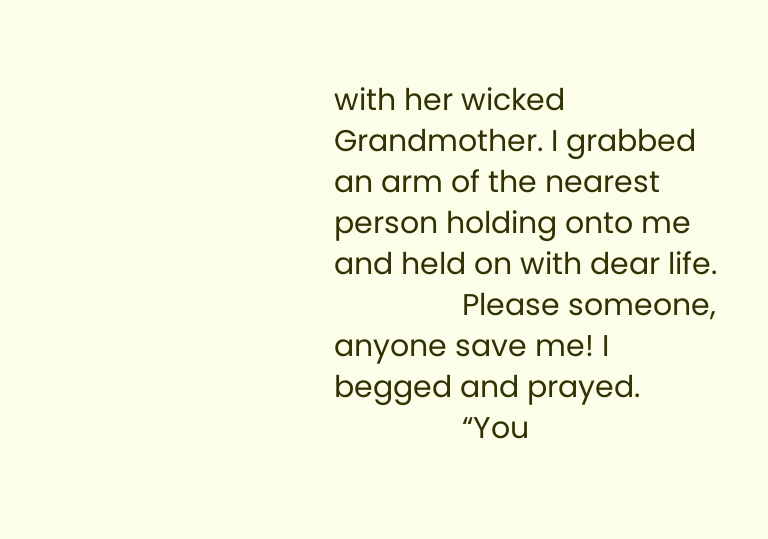with her wicked Grandmother. I grabbed an arm of the nearest person holding onto me and held on with dear life.
                Please someone, anyone save me! I begged and prayed.
                “You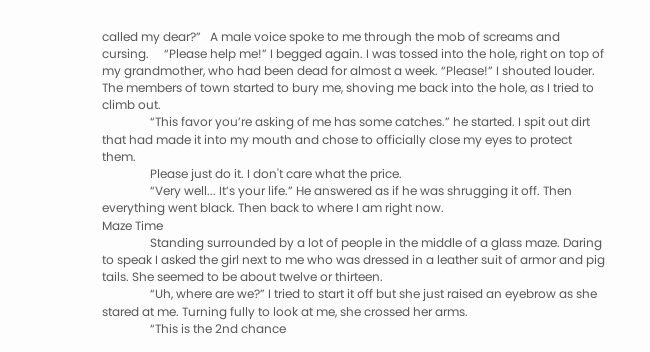called my dear?”   A male voice spoke to me through the mob of screams and cursing.     “Please help me!” I begged again. I was tossed into the hole, right on top of my grandmother, who had been dead for almost a week. “Please!” I shouted louder. The members of town started to bury me, shoving me back into the hole, as I tried to climb out.
                “This favor you’re asking of me has some catches.” he started. I spit out dirt that had made it into my mouth and chose to officially close my eyes to protect them.
                Please just do it. I don't care what the price.
                “Very well... It’s your life.” He answered as if he was shrugging it off. Then everything went black. Then back to where I am right now.
Maze Time
                Standing surrounded by a lot of people in the middle of a glass maze. Daring to speak I asked the girl next to me who was dressed in a leather suit of armor and pig tails. She seemed to be about twelve or thirteen.
                “Uh, where are we?” I tried to start it off but she just raised an eyebrow as she stared at me. Turning fully to look at me, she crossed her arms.
                “This is the 2nd chance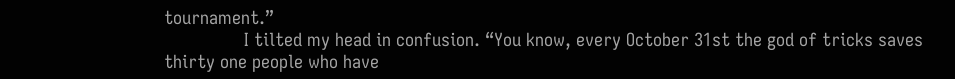tournament.”
                I tilted my head in confusion. “You know, every October 31st the god of tricks saves thirty one people who have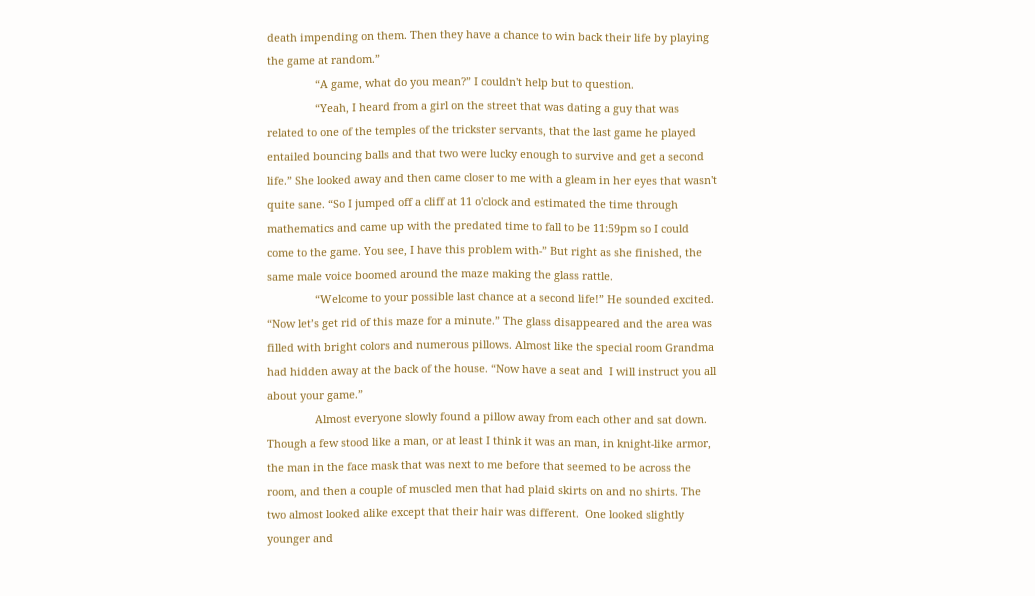death impending on them. Then they have a chance to win back their life by playing the game at random.”
                “A game, what do you mean?” I couldn't help but to question.
                “Yeah, I heard from a girl on the street that was dating a guy that was related to one of the temples of the trickster servants, that the last game he played entailed bouncing balls and that two were lucky enough to survive and get a second life.” She looked away and then came closer to me with a gleam in her eyes that wasn't quite sane. “So I jumped off a cliff at 11 o'clock and estimated the time through mathematics and came up with the predated time to fall to be 11:59pm so I could come to the game. You see, I have this problem with-” But right as she finished, the same male voice boomed around the maze making the glass rattle.
                “Welcome to your possible last chance at a second life!” He sounded excited. “Now let’s get rid of this maze for a minute.” The glass disappeared and the area was filled with bright colors and numerous pillows. Almost like the special room Grandma had hidden away at the back of the house. “Now have a seat and  I will instruct you all about your game.”
                Almost everyone slowly found a pillow away from each other and sat down. Though a few stood like a man, or at least I think it was an man, in knight-like armor, the man in the face mask that was next to me before that seemed to be across the room, and then a couple of muscled men that had plaid skirts on and no shirts. The two almost looked alike except that their hair was different.  One looked slightly younger and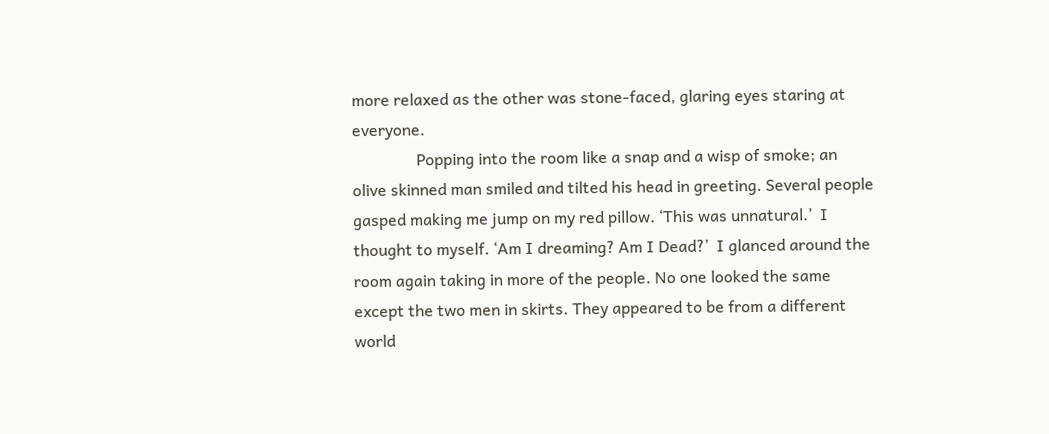more relaxed as the other was stone-faced, glaring eyes staring at everyone.
                Popping into the room like a snap and a wisp of smoke; an olive skinned man smiled and tilted his head in greeting. Several people gasped making me jump on my red pillow. ‘This was unnatural.’  I thought to myself. ‘Am I dreaming? Am I Dead?’  I glanced around the room again taking in more of the people. No one looked the same except the two men in skirts. They appeared to be from a different world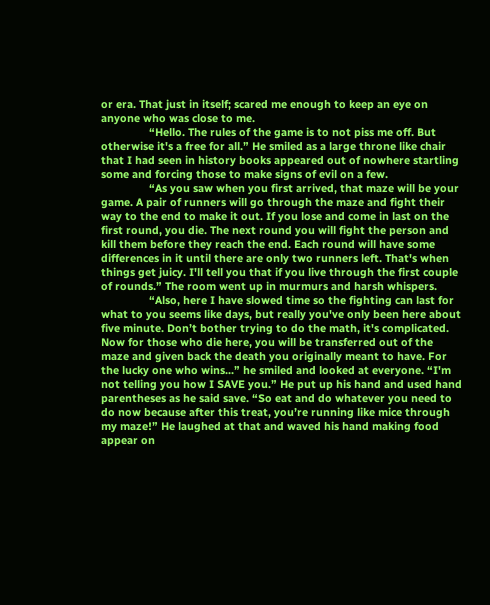or era. That just in itself; scared me enough to keep an eye on anyone who was close to me.
                “Hello. The rules of the game is to not piss me off. But otherwise it's a free for all.” He smiled as a large throne like chair that I had seen in history books appeared out of nowhere startling some and forcing those to make signs of evil on a few.
                “As you saw when you first arrived, that maze will be your game. A pair of runners will go through the maze and fight their way to the end to make it out. If you lose and come in last on the first round, you die. The next round you will fight the person and kill them before they reach the end. Each round will have some differences in it until there are only two runners left. That's when things get juicy. I'll tell you that if you live through the first couple of rounds.” The room went up in murmurs and harsh whispers.
                “Also, here I have slowed time so the fighting can last for what to you seems like days, but really you've only been here about five minute. Don’t bother trying to do the math, it's complicated. Now for those who die here, you will be transferred out of the maze and given back the death you originally meant to have. For the lucky one who wins...” he smiled and looked at everyone. “I'm not telling you how I SAVE you.” He put up his hand and used hand parentheses as he said save. “So eat and do whatever you need to do now because after this treat, you’re running like mice through my maze!” He laughed at that and waved his hand making food appear on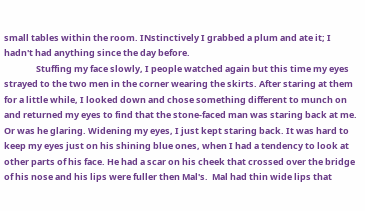small tables within the room. INstinctively I grabbed a plum and ate it; I hadn't had anything since the day before.
                Stuffing my face slowly, I people watched again but this time my eyes strayed to the two men in the corner wearing the skirts. After staring at them for a little while, I looked down and chose something different to munch on and returned my eyes to find that the stone-faced man was staring back at me. Or was he glaring. Widening my eyes, I just kept staring back. It was hard to keep my eyes just on his shining blue ones, when I had a tendency to look at other parts of his face. He had a scar on his cheek that crossed over the bridge of his nose and his lips were fuller then Mal's.  Mal had thin wide lips that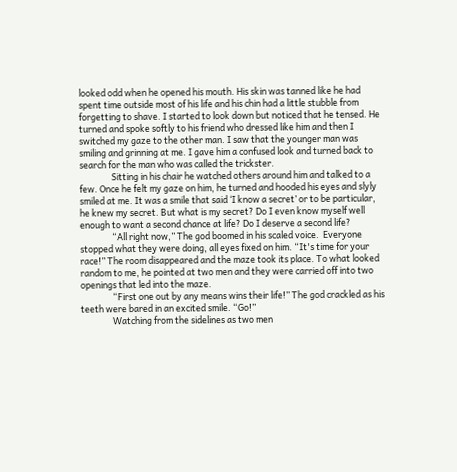looked odd when he opened his mouth. His skin was tanned like he had spent time outside most of his life and his chin had a little stubble from forgetting to shave. I started to look down but noticed that he tensed. He turned and spoke softly to his friend who dressed like him and then I switched my gaze to the other man. I saw that the younger man was smiling and grinning at me. I gave him a confused look and turned back to search for the man who was called the trickster.
                Sitting in his chair he watched others around him and talked to a few. Once he felt my gaze on him, he turned and hooded his eyes and slyly smiled at me. It was a smile that said ‘I know a secret’ or to be particular, he knew my secret. But what is my secret? Do I even know myself well enough to want a second chance at life? Do I deserve a second life?
                “All right now,” The god boomed in his scaled voice.  Everyone stopped what they were doing, all eyes fixed on him. “It's time for your race!” The room disappeared and the maze took its place. To what looked random to me, he pointed at two men and they were carried off into two openings that led into the maze.
                “First one out by any means wins their life!” The god crackled as his teeth were bared in an excited smile. “Go!”
                Watching from the sidelines as two men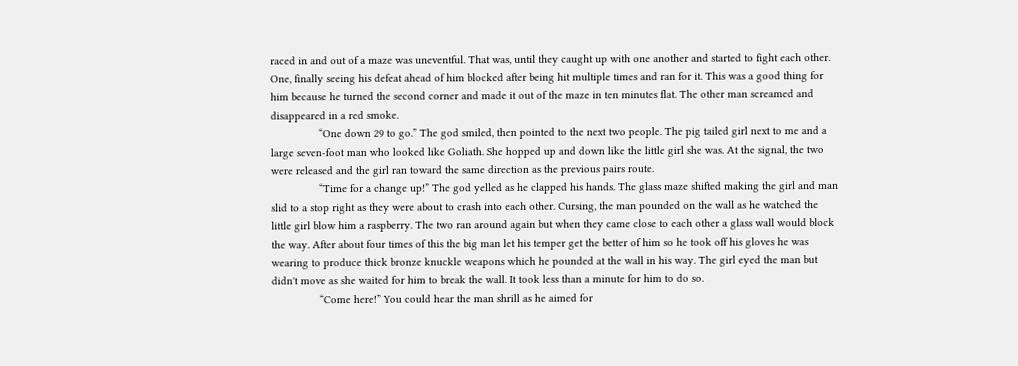raced in and out of a maze was uneventful. That was, until they caught up with one another and started to fight each other. One, finally seeing his defeat ahead of him blocked after being hit multiple times and ran for it. This was a good thing for him because he turned the second corner and made it out of the maze in ten minutes flat. The other man screamed and disappeared in a red smoke.
                “One down 29 to go.” The god smiled, then pointed to the next two people. The pig tailed girl next to me and a large seven-foot man who looked like Goliath. She hopped up and down like the little girl she was. At the signal, the two were released and the girl ran toward the same direction as the previous pairs route.
                “Time for a change up!” The god yelled as he clapped his hands. The glass maze shifted making the girl and man slid to a stop right as they were about to crash into each other. Cursing, the man pounded on the wall as he watched the little girl blow him a raspberry. The two ran around again but when they came close to each other a glass wall would block the way. After about four times of this the big man let his temper get the better of him so he took off his gloves he was wearing to produce thick bronze knuckle weapons which he pounded at the wall in his way. The girl eyed the man but didn't move as she waited for him to break the wall. It took less than a minute for him to do so.
                “Come here!” You could hear the man shrill as he aimed for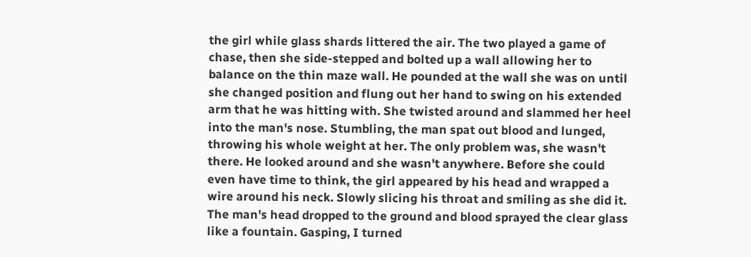the girl while glass shards littered the air. The two played a game of chase, then she side-stepped and bolted up a wall allowing her to balance on the thin maze wall. He pounded at the wall she was on until she changed position and flung out her hand to swing on his extended arm that he was hitting with. She twisted around and slammed her heel into the man's nose. Stumbling, the man spat out blood and lunged, throwing his whole weight at her. The only problem was, she wasn't there. He looked around and she wasn't anywhere. Before she could even have time to think, the girl appeared by his head and wrapped a wire around his neck. Slowly slicing his throat and smiling as she did it. The man's head dropped to the ground and blood sprayed the clear glass like a fountain. Gasping, I turned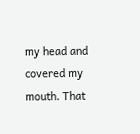my head and covered my mouth. That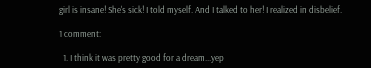girl is insane! She's sick! I told myself. And I talked to her! I realized in disbelief.

1 comment:

  1. I think it was pretty good for a dream...yep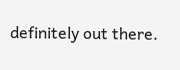definitely out there.